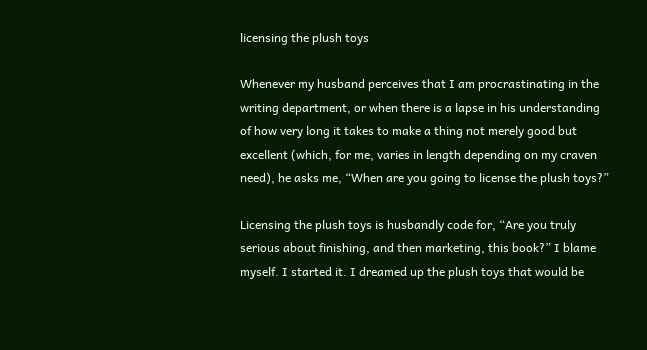licensing the plush toys

Whenever my husband perceives that I am procrastinating in the writing department, or when there is a lapse in his understanding of how very long it takes to make a thing not merely good but excellent (which, for me, varies in length depending on my craven need), he asks me, “When are you going to license the plush toys?”

Licensing the plush toys is husbandly code for, “Are you truly serious about finishing, and then marketing, this book?” I blame myself. I started it. I dreamed up the plush toys that would be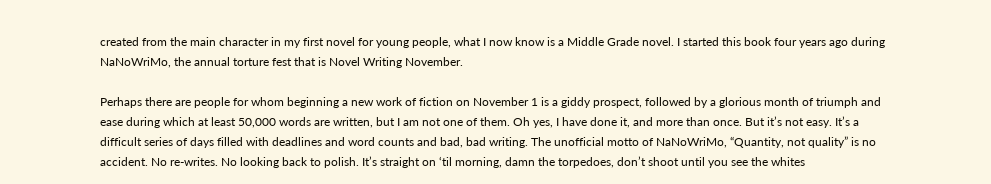created from the main character in my first novel for young people, what I now know is a Middle Grade novel. I started this book four years ago during NaNoWriMo, the annual torture fest that is Novel Writing November.

Perhaps there are people for whom beginning a new work of fiction on November 1 is a giddy prospect, followed by a glorious month of triumph and ease during which at least 50,000 words are written, but I am not one of them. Oh yes, I have done it, and more than once. But it’s not easy. It’s a difficult series of days filled with deadlines and word counts and bad, bad writing. The unofficial motto of NaNoWriMo, “Quantity, not quality” is no accident. No re-writes. No looking back to polish. It’s straight on ‘til morning, damn the torpedoes, don’t shoot until you see the whites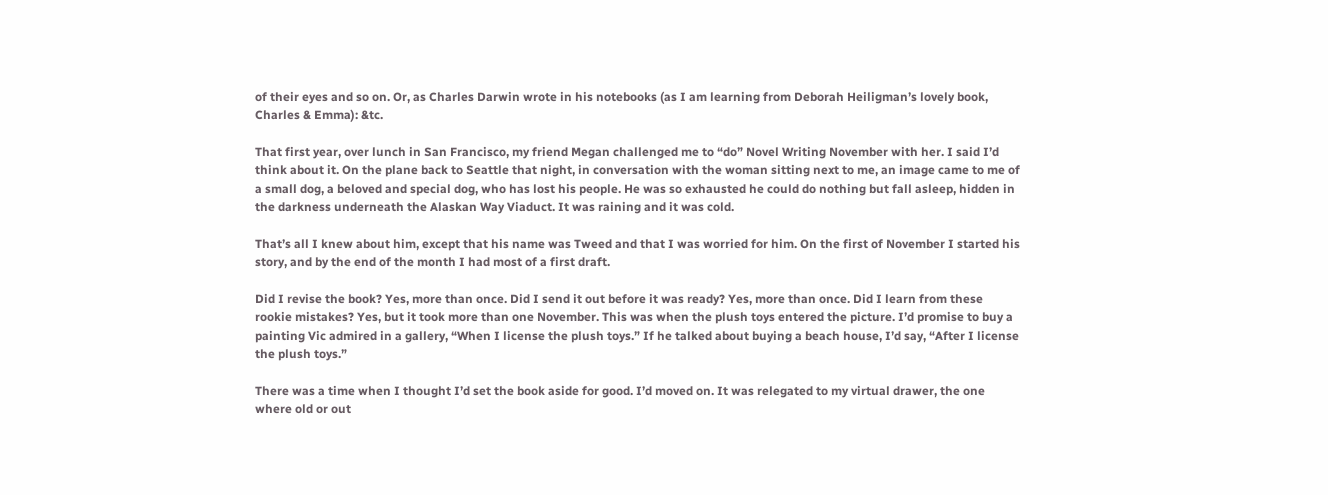of their eyes and so on. Or, as Charles Darwin wrote in his notebooks (as I am learning from Deborah Heiligman’s lovely book, Charles & Emma): &tc.

That first year, over lunch in San Francisco, my friend Megan challenged me to “do” Novel Writing November with her. I said I’d think about it. On the plane back to Seattle that night, in conversation with the woman sitting next to me, an image came to me of a small dog, a beloved and special dog, who has lost his people. He was so exhausted he could do nothing but fall asleep, hidden in the darkness underneath the Alaskan Way Viaduct. It was raining and it was cold.

That’s all I knew about him, except that his name was Tweed and that I was worried for him. On the first of November I started his story, and by the end of the month I had most of a first draft.

Did I revise the book? Yes, more than once. Did I send it out before it was ready? Yes, more than once. Did I learn from these rookie mistakes? Yes, but it took more than one November. This was when the plush toys entered the picture. I’d promise to buy a painting Vic admired in a gallery, “When I license the plush toys.” If he talked about buying a beach house, I’d say, “After I license the plush toys.”

There was a time when I thought I’d set the book aside for good. I’d moved on. It was relegated to my virtual drawer, the one where old or out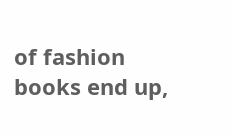of fashion books end up,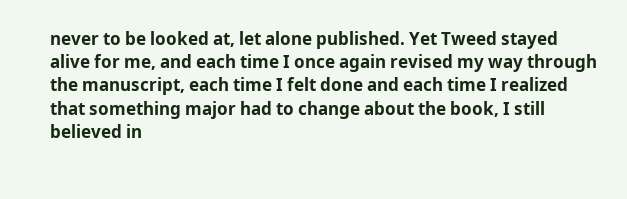never to be looked at, let alone published. Yet Tweed stayed alive for me, and each time I once again revised my way through the manuscript, each time I felt done and each time I realized that something major had to change about the book, I still believed in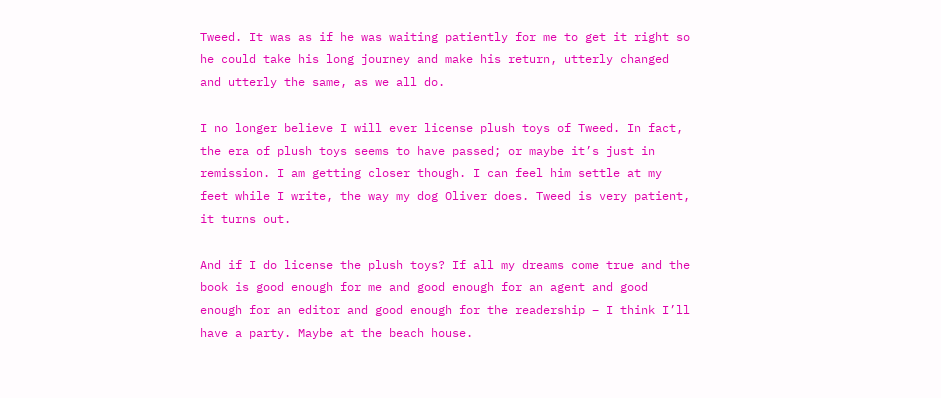Tweed. It was as if he was waiting patiently for me to get it right so he could take his long journey and make his return, utterly changed and utterly the same, as we all do.

I no longer believe I will ever license plush toys of Tweed. In fact, the era of plush toys seems to have passed; or maybe it’s just in remission. I am getting closer though. I can feel him settle at my feet while I write, the way my dog Oliver does. Tweed is very patient, it turns out.

And if I do license the plush toys? If all my dreams come true and the book is good enough for me and good enough for an agent and good enough for an editor and good enough for the readership – I think I’ll have a party. Maybe at the beach house.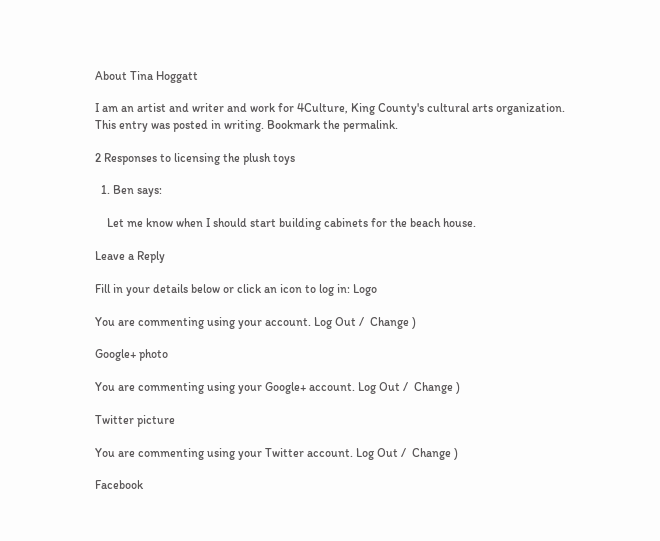About Tina Hoggatt

I am an artist and writer and work for 4Culture, King County's cultural arts organization.
This entry was posted in writing. Bookmark the permalink.

2 Responses to licensing the plush toys

  1. Ben says:

    Let me know when I should start building cabinets for the beach house.

Leave a Reply

Fill in your details below or click an icon to log in: Logo

You are commenting using your account. Log Out /  Change )

Google+ photo

You are commenting using your Google+ account. Log Out /  Change )

Twitter picture

You are commenting using your Twitter account. Log Out /  Change )

Facebook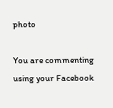photo

You are commenting using your Facebook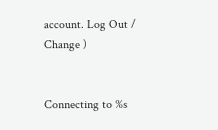account. Log Out /  Change )


Connecting to %s